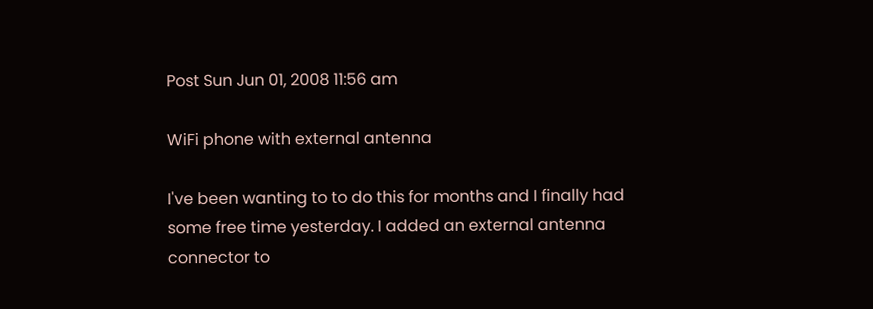Post Sun Jun 01, 2008 11:56 am

WiFi phone with external antenna

I've been wanting to to do this for months and I finally had some free time yesterday. I added an external antenna connector to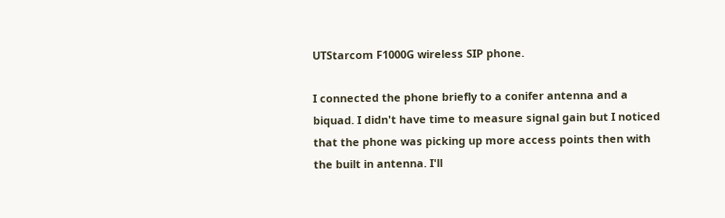UTStarcom F1000G wireless SIP phone.

I connected the phone briefly to a conifer antenna and a biquad. I didn't have time to measure signal gain but I noticed that the phone was picking up more access points then with the built in antenna. I'll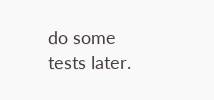do some tests later.